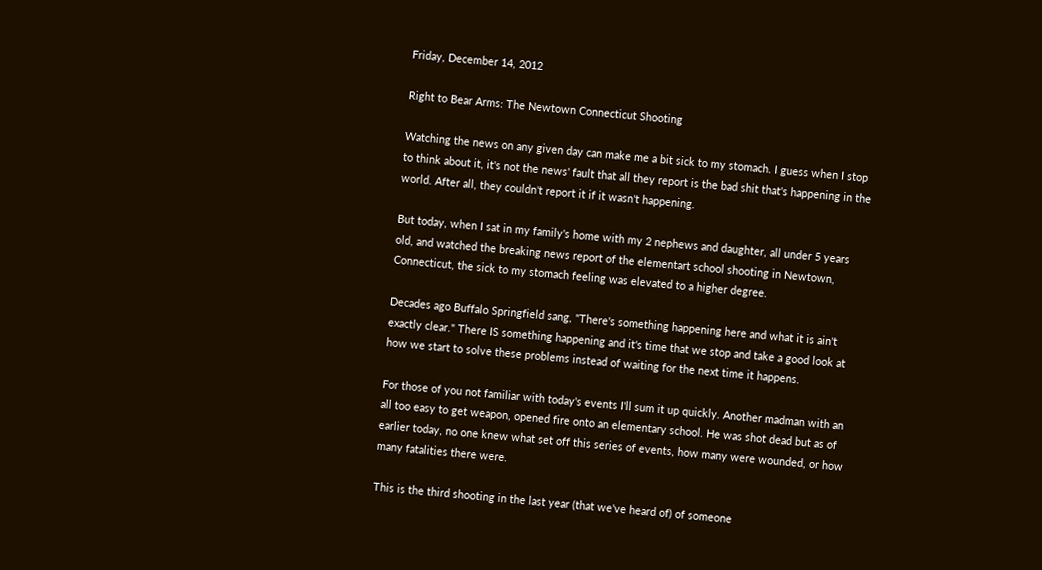Friday, December 14, 2012

Right to Bear Arms: The Newtown Connecticut Shooting

Watching the news on any given day can make me a bit sick to my stomach. I guess when I stop to think about it, it's not the news' fault that all they report is the bad shit that's happening in the world. After all, they couldn't report it if it wasn't happening.

But today, when I sat in my family's home with my 2 nephews and daughter, all under 5 years old, and watched the breaking news report of the elementart school shooting in Newtown, Connecticut, the sick to my stomach feeling was elevated to a higher degree.

Decades ago Buffalo Springfield sang, "There's something happening here and what it is ain't exactly clear." There IS something happening and it's time that we stop and take a good look at how we start to solve these problems instead of waiting for the next time it happens.

For those of you not familiar with today's events I'll sum it up quickly. Another madman with an all too easy to get weapon, opened fire onto an elementary school. He was shot dead but as of earlier today, no one knew what set off this series of events, how many were wounded, or how many fatalities there were.

This is the third shooting in the last year (that we've heard of) of someone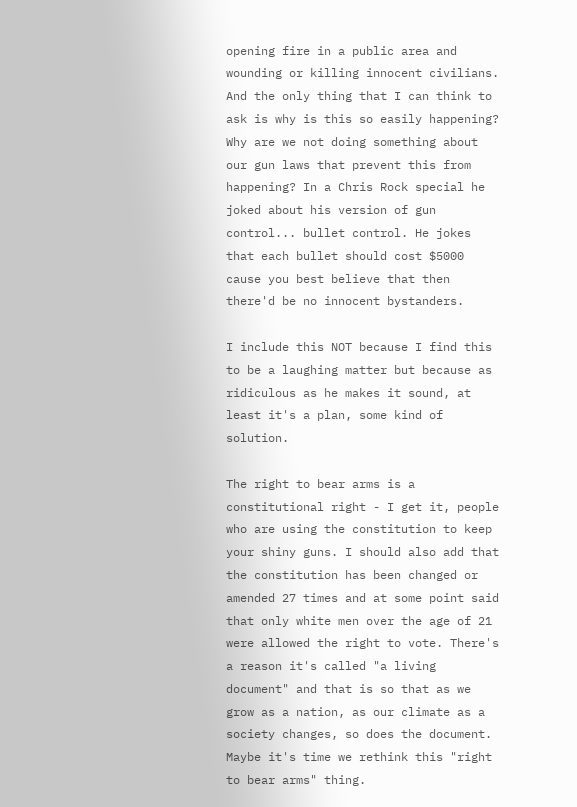opening fire in a public area and wounding or killing innocent civilians. And the only thing that I can think to ask is why is this so easily happening? Why are we not doing something about our gun laws that prevent this from happening? In a Chris Rock special he joked about his version of gun control... bullet control. He jokes that each bullet should cost $5000 cause you best believe that then there'd be no innocent bystanders.

I include this NOT because I find this to be a laughing matter but because as ridiculous as he makes it sound, at least it's a plan, some kind of solution.

The right to bear arms is a constitutional right - I get it, people who are using the constitution to keep your shiny guns. I should also add that the constitution has been changed or amended 27 times and at some point said that only white men over the age of 21 were allowed the right to vote. There's a reason it's called "a living document" and that is so that as we grow as a nation, as our climate as a society changes, so does the document. Maybe it's time we rethink this "right to bear arms" thing.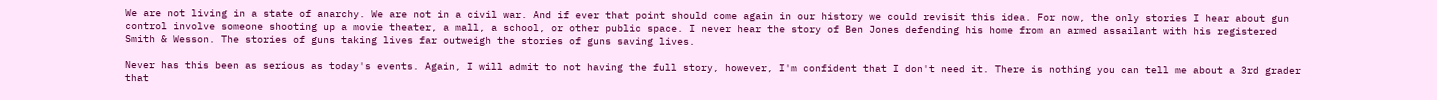We are not living in a state of anarchy. We are not in a civil war. And if ever that point should come again in our history we could revisit this idea. For now, the only stories I hear about gun control involve someone shooting up a movie theater, a mall, a school, or other public space. I never hear the story of Ben Jones defending his home from an armed assailant with his registered Smith & Wesson. The stories of guns taking lives far outweigh the stories of guns saving lives.

Never has this been as serious as today's events. Again, I will admit to not having the full story, however, I'm confident that I don't need it. There is nothing you can tell me about a 3rd grader that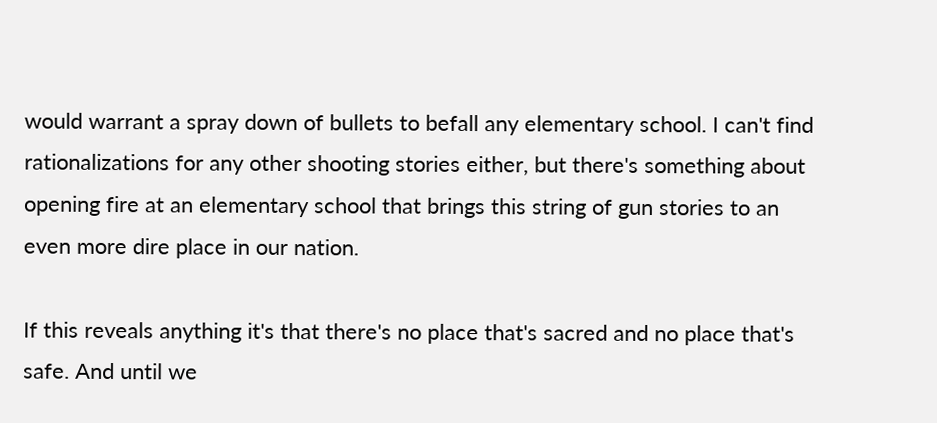would warrant a spray down of bullets to befall any elementary school. I can't find rationalizations for any other shooting stories either, but there's something about opening fire at an elementary school that brings this string of gun stories to an even more dire place in our nation.

If this reveals anything it's that there's no place that's sacred and no place that's safe. And until we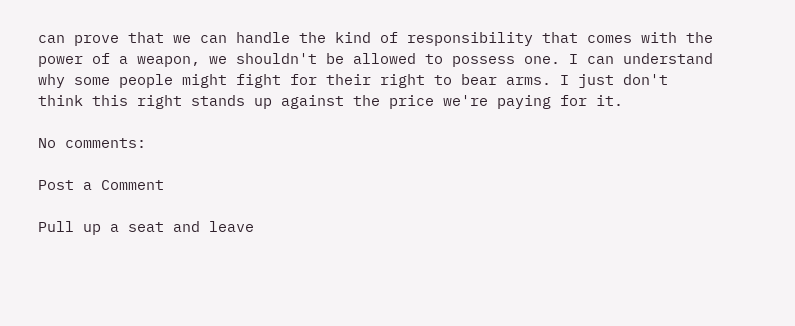can prove that we can handle the kind of responsibility that comes with the power of a weapon, we shouldn't be allowed to possess one. I can understand why some people might fight for their right to bear arms. I just don't think this right stands up against the price we're paying for it.

No comments:

Post a Comment

Pull up a seat and leave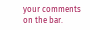your comments on the bar.